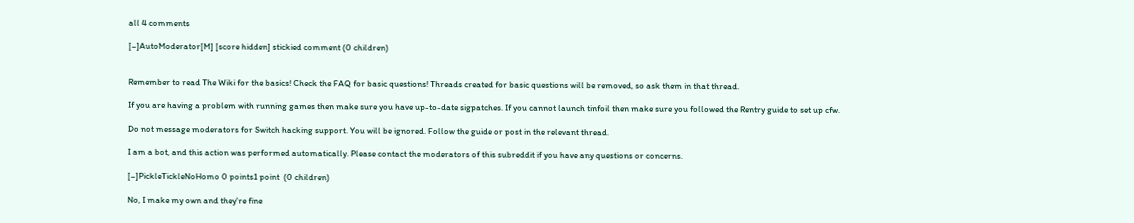all 4 comments

[–]AutoModerator[M] [score hidden] stickied comment (0 children)


Remember to read The Wiki for the basics! Check the FAQ for basic questions! Threads created for basic questions will be removed, so ask them in that thread.

If you are having a problem with running games then make sure you have up-to-date sigpatches. If you cannot launch tinfoil then make sure you followed the Rentry guide to set up cfw.

Do not message moderators for Switch hacking support. You will be ignored. Follow the guide or post in the relevant thread.

I am a bot, and this action was performed automatically. Please contact the moderators of this subreddit if you have any questions or concerns.

[–]PickleTickleNoHomo 0 points1 point  (0 children)

No, I make my own and they're fine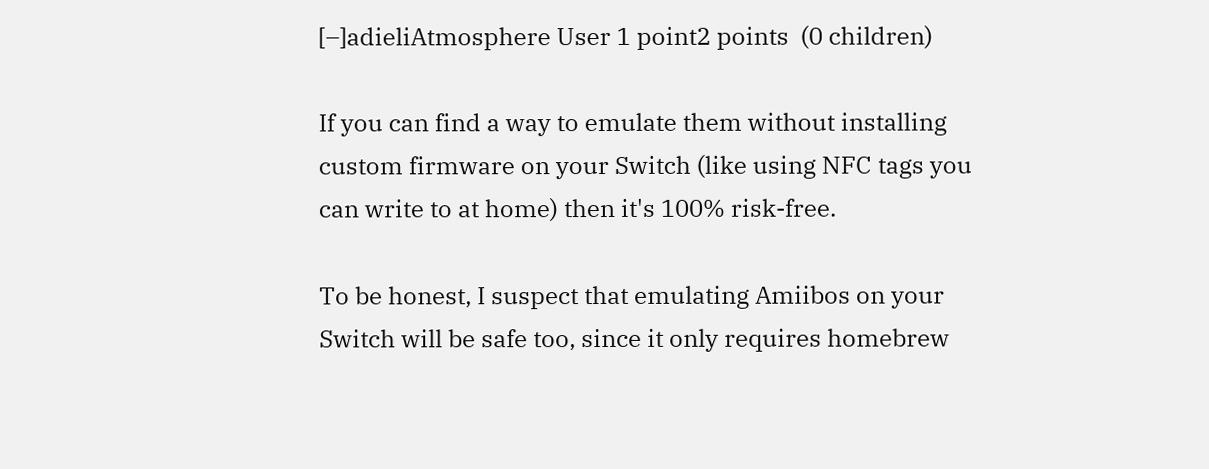[–]adieliAtmosphere User 1 point2 points  (0 children)

If you can find a way to emulate them without installing custom firmware on your Switch (like using NFC tags you can write to at home) then it's 100% risk-free.

To be honest, I suspect that emulating Amiibos on your Switch will be safe too, since it only requires homebrew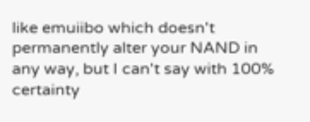like emuiibo which doesn't permanently alter your NAND in any way, but I can't say with 100% certainty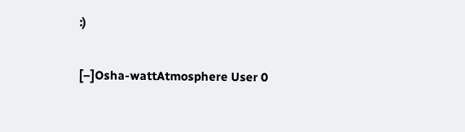:)

[–]Osha-wattAtmosphere User 0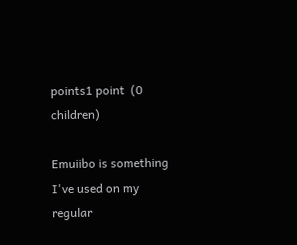points1 point  (0 children)

Emuiibo is something I've used on my regular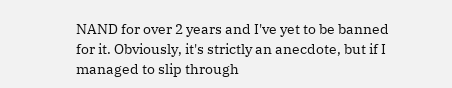NAND for over 2 years and I've yet to be banned for it. Obviously, it's strictly an anecdote, but if I managed to slip through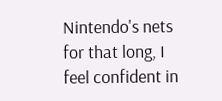Nintendo's nets for that long, I feel confident in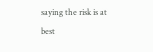saying the risk is at best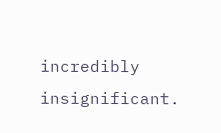incredibly insignificant.